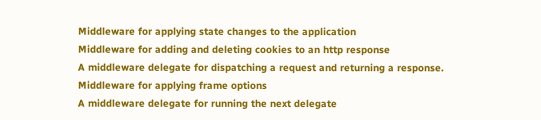Middleware for applying state changes to the application
Middleware for adding and deleting cookies to an http response
A middleware delegate for dispatching a request and returning a response.
Middleware for applying frame options
A middleware delegate for running the next delegate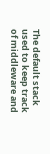The default stack used to keep track of middleware and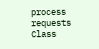process requests
Class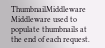ThumbnailMiddleware Middleware used to populate thumbnails at the end of each request.